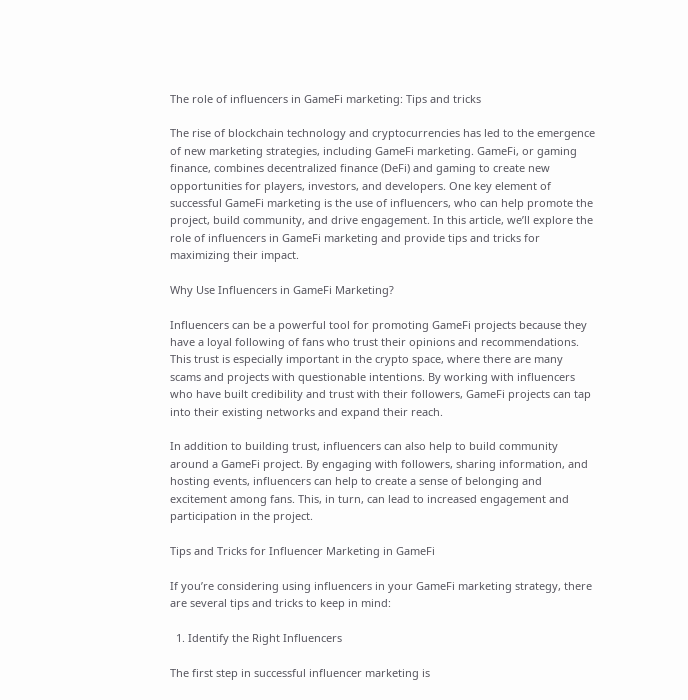The role of influencers in GameFi marketing: Tips and tricks

The rise of blockchain technology and cryptocurrencies has led to the emergence of new marketing strategies, including GameFi marketing. GameFi, or gaming finance, combines decentralized finance (DeFi) and gaming to create new opportunities for players, investors, and developers. One key element of successful GameFi marketing is the use of influencers, who can help promote the project, build community, and drive engagement. In this article, we’ll explore the role of influencers in GameFi marketing and provide tips and tricks for maximizing their impact.

Why Use Influencers in GameFi Marketing?

Influencers can be a powerful tool for promoting GameFi projects because they have a loyal following of fans who trust their opinions and recommendations. This trust is especially important in the crypto space, where there are many scams and projects with questionable intentions. By working with influencers who have built credibility and trust with their followers, GameFi projects can tap into their existing networks and expand their reach.

In addition to building trust, influencers can also help to build community around a GameFi project. By engaging with followers, sharing information, and hosting events, influencers can help to create a sense of belonging and excitement among fans. This, in turn, can lead to increased engagement and participation in the project.

Tips and Tricks for Influencer Marketing in GameFi

If you’re considering using influencers in your GameFi marketing strategy, there are several tips and tricks to keep in mind:

  1. Identify the Right Influencers

The first step in successful influencer marketing is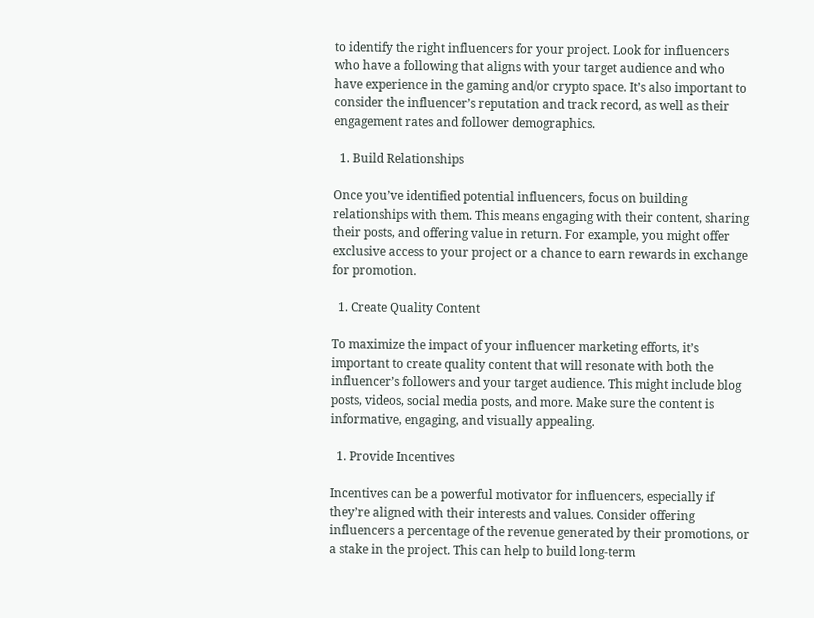to identify the right influencers for your project. Look for influencers who have a following that aligns with your target audience and who have experience in the gaming and/or crypto space. It’s also important to consider the influencer’s reputation and track record, as well as their engagement rates and follower demographics.

  1. Build Relationships

Once you’ve identified potential influencers, focus on building relationships with them. This means engaging with their content, sharing their posts, and offering value in return. For example, you might offer exclusive access to your project or a chance to earn rewards in exchange for promotion.

  1. Create Quality Content

To maximize the impact of your influencer marketing efforts, it’s important to create quality content that will resonate with both the influencer’s followers and your target audience. This might include blog posts, videos, social media posts, and more. Make sure the content is informative, engaging, and visually appealing.

  1. Provide Incentives

Incentives can be a powerful motivator for influencers, especially if they’re aligned with their interests and values. Consider offering influencers a percentage of the revenue generated by their promotions, or a stake in the project. This can help to build long-term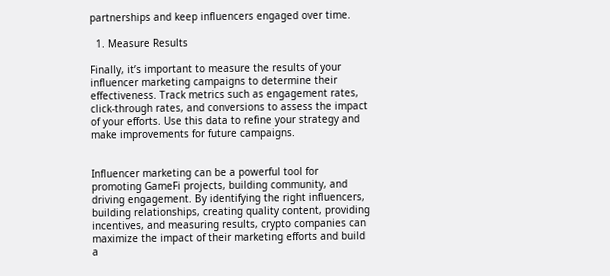partnerships and keep influencers engaged over time.

  1. Measure Results

Finally, it’s important to measure the results of your influencer marketing campaigns to determine their effectiveness. Track metrics such as engagement rates, click-through rates, and conversions to assess the impact of your efforts. Use this data to refine your strategy and make improvements for future campaigns.


Influencer marketing can be a powerful tool for promoting GameFi projects, building community, and driving engagement. By identifying the right influencers, building relationships, creating quality content, providing incentives, and measuring results, crypto companies can maximize the impact of their marketing efforts and build a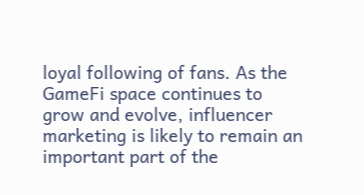loyal following of fans. As the GameFi space continues to grow and evolve, influencer marketing is likely to remain an important part of the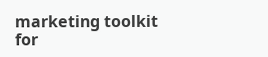marketing toolkit for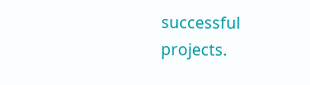successful projects.